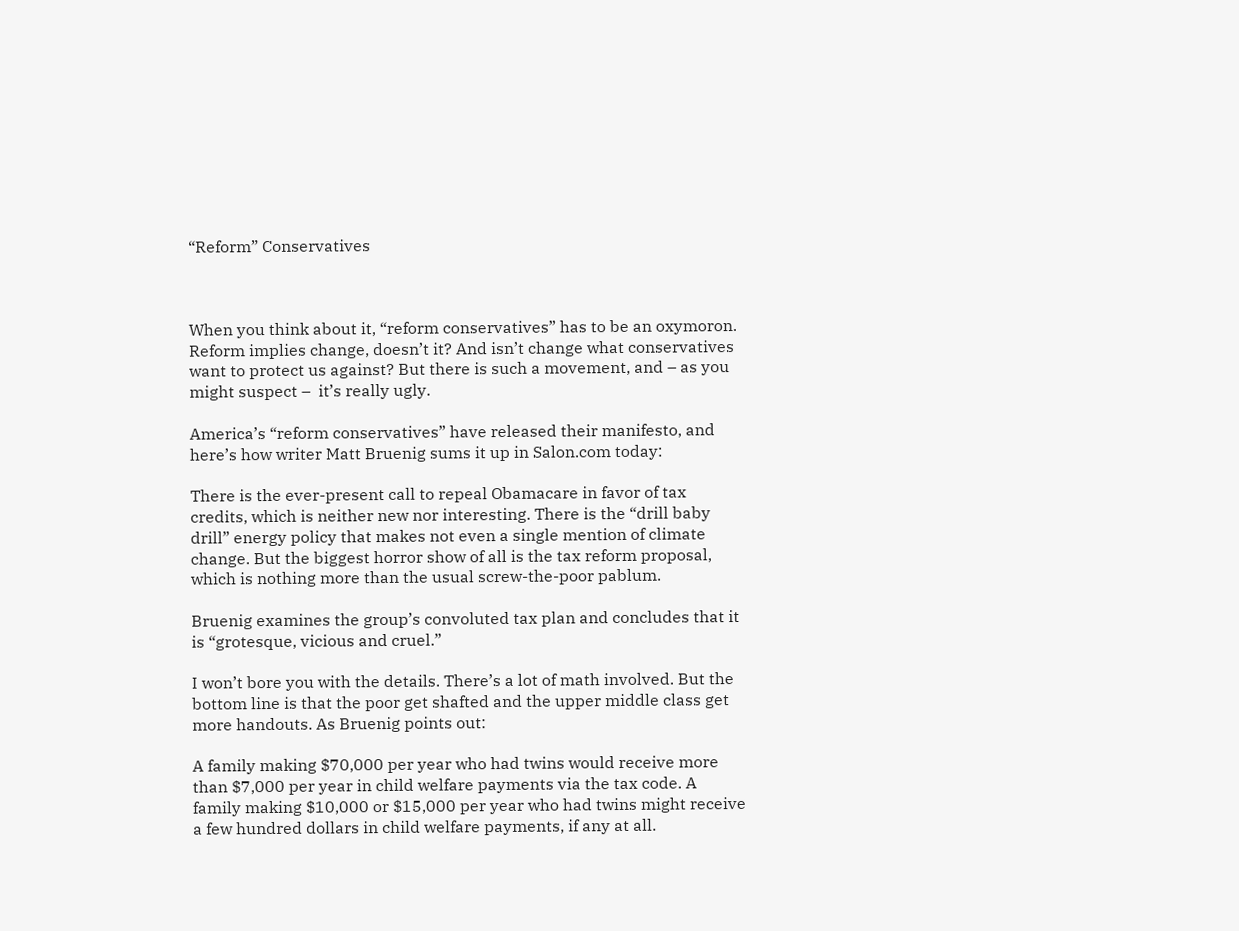“Reform” Conservatives



When you think about it, “reform conservatives” has to be an oxymoron.  Reform implies change, doesn’t it? And isn’t change what conservatives want to protect us against? But there is such a movement, and – as you might suspect –  it’s really ugly.

America’s “reform conservatives” have released their manifesto, and here’s how writer Matt Bruenig sums it up in Salon.com today:

There is the ever-present call to repeal Obamacare in favor of tax credits, which is neither new nor interesting. There is the “drill baby drill” energy policy that makes not even a single mention of climate change. But the biggest horror show of all is the tax reform proposal, which is nothing more than the usual screw-the-poor pablum.

Bruenig examines the group’s convoluted tax plan and concludes that it is “grotesque, vicious and cruel.”

I won’t bore you with the details. There’s a lot of math involved. But the bottom line is that the poor get shafted and the upper middle class get more handouts. As Bruenig points out:

A family making $70,000 per year who had twins would receive more than $7,000 per year in child welfare payments via the tax code. A family making $10,000 or $15,000 per year who had twins might receive a few hundred dollars in child welfare payments, if any at all.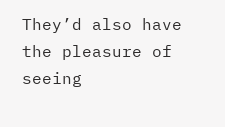They’d also have the pleasure of seeing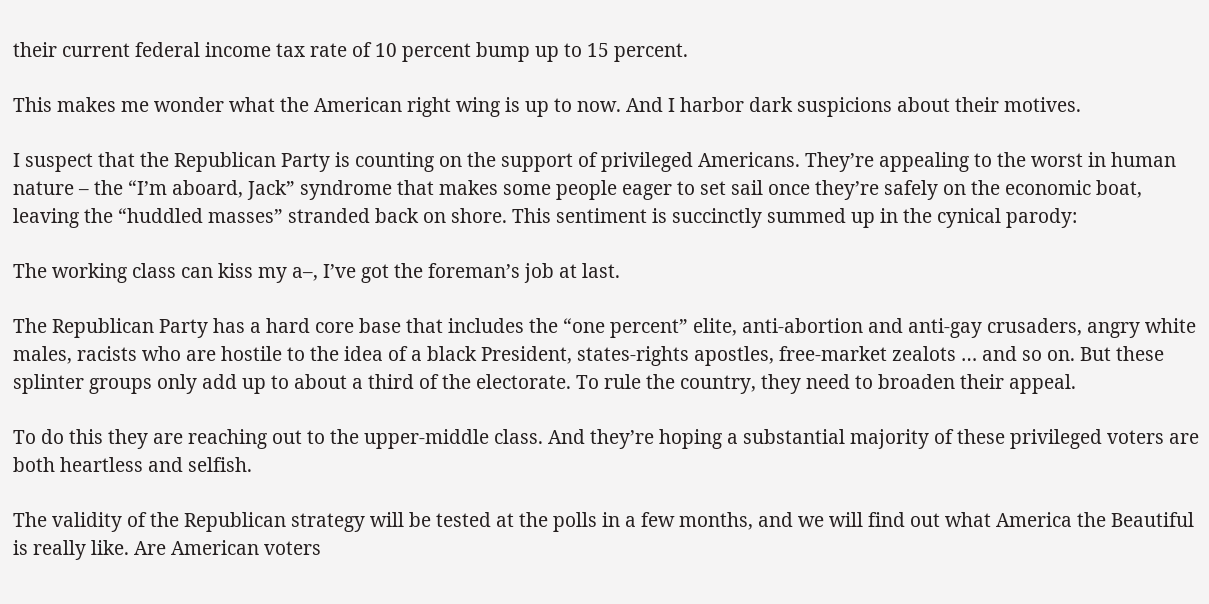their current federal income tax rate of 10 percent bump up to 15 percent.

This makes me wonder what the American right wing is up to now. And I harbor dark suspicions about their motives.

I suspect that the Republican Party is counting on the support of privileged Americans. They’re appealing to the worst in human nature – the “I’m aboard, Jack” syndrome that makes some people eager to set sail once they’re safely on the economic boat, leaving the “huddled masses” stranded back on shore. This sentiment is succinctly summed up in the cynical parody:

The working class can kiss my a–, I’ve got the foreman’s job at last.

The Republican Party has a hard core base that includes the “one percent” elite, anti-abortion and anti-gay crusaders, angry white males, racists who are hostile to the idea of a black President, states-rights apostles, free-market zealots … and so on. But these splinter groups only add up to about a third of the electorate. To rule the country, they need to broaden their appeal.

To do this they are reaching out to the upper-middle class. And they’re hoping a substantial majority of these privileged voters are both heartless and selfish.

The validity of the Republican strategy will be tested at the polls in a few months, and we will find out what America the Beautiful is really like. Are American voters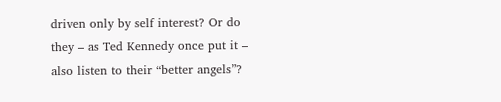driven only by self interest? Or do they – as Ted Kennedy once put it – also listen to their “better angels”?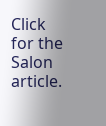Click for the Salon article.